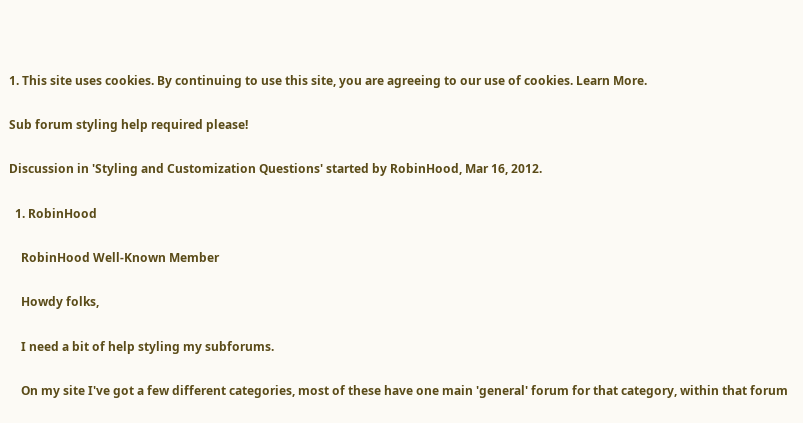1. This site uses cookies. By continuing to use this site, you are agreeing to our use of cookies. Learn More.

Sub forum styling help required please!

Discussion in 'Styling and Customization Questions' started by RobinHood, Mar 16, 2012.

  1. RobinHood

    RobinHood Well-Known Member

    Howdy folks,

    I need a bit of help styling my subforums.

    On my site I've got a few different categories, most of these have one main 'general' forum for that category, within that forum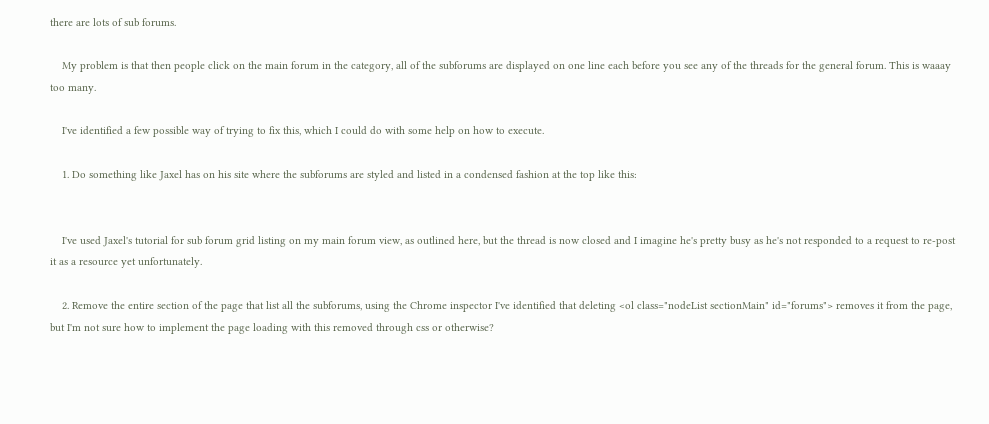there are lots of sub forums.

    My problem is that then people click on the main forum in the category, all of the subforums are displayed on one line each before you see any of the threads for the general forum. This is waaay too many.

    I've identified a few possible way of trying to fix this, which I could do with some help on how to execute.

    1. Do something like Jaxel has on his site where the subforums are styled and listed in a condensed fashion at the top like this:


    I've used Jaxel's tutorial for sub forum grid listing on my main forum view, as outlined here, but the thread is now closed and I imagine he's pretty busy as he's not responded to a request to re-post it as a resource yet unfortunately.

    2. Remove the entire section of the page that list all the subforums, using the Chrome inspector I've identified that deleting <ol class="nodeList sectionMain" id="forums"> removes it from the page, but I'm not sure how to implement the page loading with this removed through css or otherwise?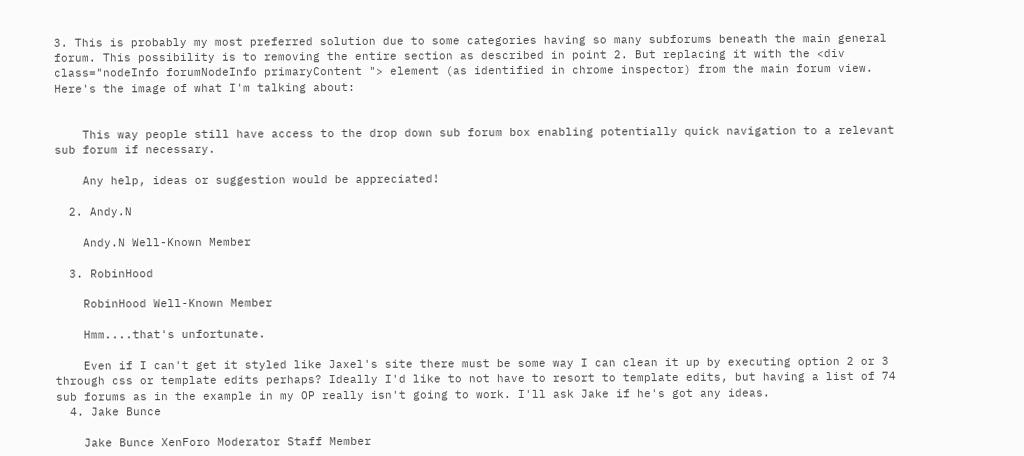3. This is probably my most preferred solution due to some categories having so many subforums beneath the main general forum. This possibility is to removing the entire section as described in point 2. But replacing it with the <div class="nodeInfo forumNodeInfo primaryContent "> element (as identified in chrome inspector) from the main forum view. Here's the image of what I'm talking about:


    This way people still have access to the drop down sub forum box enabling potentially quick navigation to a relevant sub forum if necessary.

    Any help, ideas or suggestion would be appreciated!

  2. Andy.N

    Andy.N Well-Known Member

  3. RobinHood

    RobinHood Well-Known Member

    Hmm....that's unfortunate.

    Even if I can't get it styled like Jaxel's site there must be some way I can clean it up by executing option 2 or 3 through css or template edits perhaps? Ideally I'd like to not have to resort to template edits, but having a list of 74 sub forums as in the example in my OP really isn't going to work. I'll ask Jake if he's got any ideas.
  4. Jake Bunce

    Jake Bunce XenForo Moderator Staff Member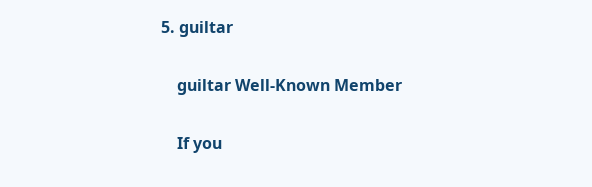5. guiltar

    guiltar Well-Known Member

    If you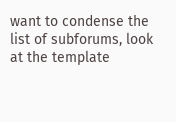want to condense the list of subforums, look at the template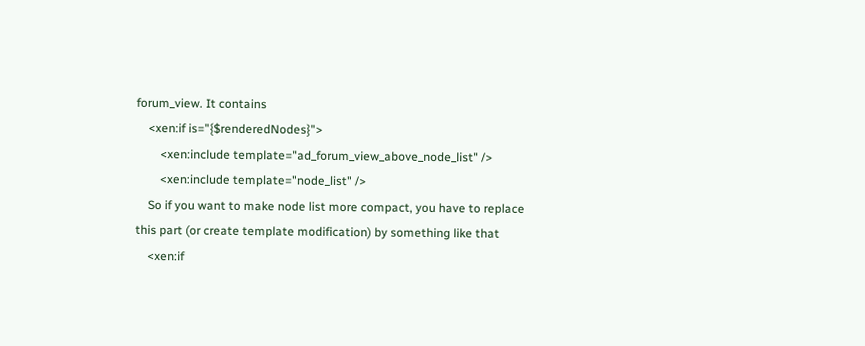forum_view. It contains
    <xen:if is="{$renderedNodes}">
        <xen:include template="ad_forum_view_above_node_list" />
        <xen:include template="node_list" />
    So if you want to make node list more compact, you have to replace this part (or create template modification) by something like that
    <xen:if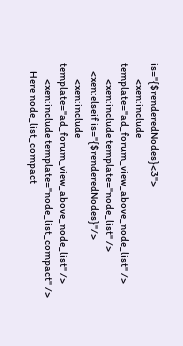is="{$renderedNodes}<3">
        <xen:include template="ad_forum_view_above_node_list" />
        <xen:include template="node_list" />
    <xen:elseif is="{$renderedNodes}"/>
        <xen:include template="ad_forum_view_above_node_list" />
        <xen:include template="node_list_compact" />
    Here node_list_compact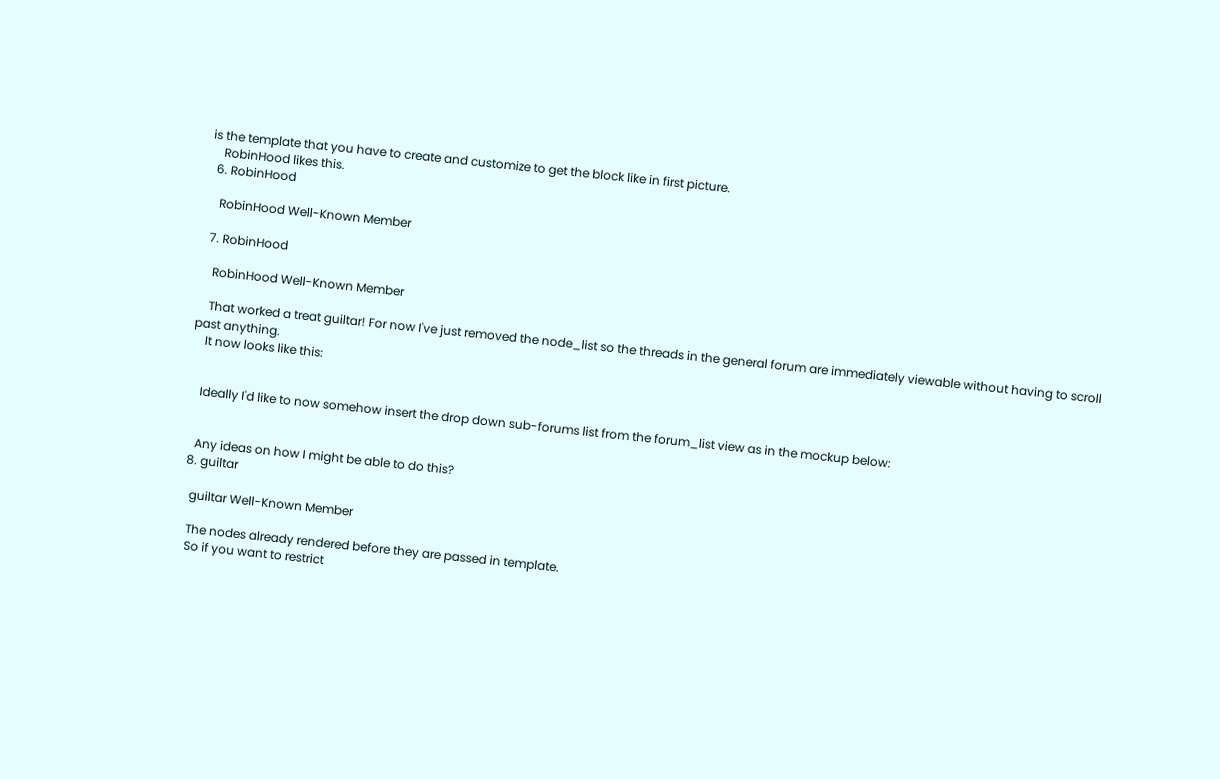is the template that you have to create and customize to get the block like in first picture.
    RobinHood likes this.
  6. RobinHood

    RobinHood Well-Known Member

  7. RobinHood

    RobinHood Well-Known Member

    That worked a treat guiltar! For now I've just removed the node_list so the threads in the general forum are immediately viewable without having to scroll past anything.
    It now looks like this:


    Ideally I'd like to now somehow insert the drop down sub-forums list from the forum_list view as in the mockup below:


    Any ideas on how I might be able to do this?
  8. guiltar

    guiltar Well-Known Member

    The nodes already rendered before they are passed in template.
    So if you want to restrict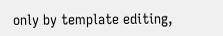only by template editing,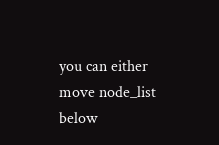you can either move node_list below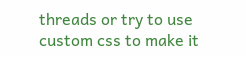threads or try to use custom css to make it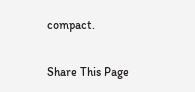compact.

Share This Page